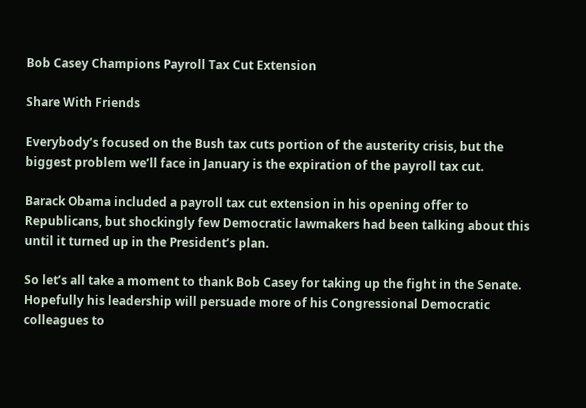Bob Casey Champions Payroll Tax Cut Extension

Share With Friends

Everybody’s focused on the Bush tax cuts portion of the austerity crisis, but the biggest problem we’ll face in January is the expiration of the payroll tax cut.

Barack Obama included a payroll tax cut extension in his opening offer to Republicans, but shockingly few Democratic lawmakers had been talking about this until it turned up in the President’s plan.

So let’s all take a moment to thank Bob Casey for taking up the fight in the Senate. Hopefully his leadership will persuade more of his Congressional Democratic colleagues to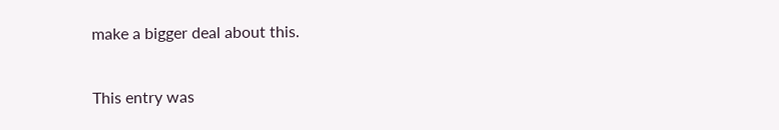make a bigger deal about this.

This entry was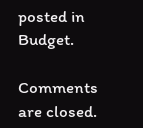posted in Budget.

Comments are closed.